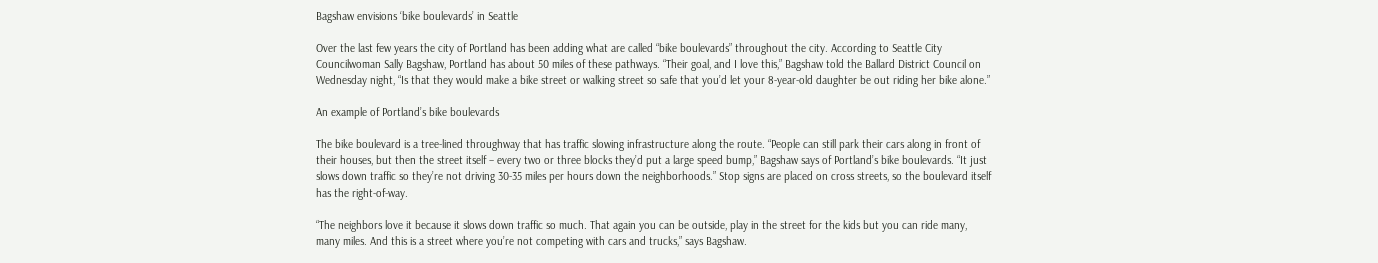Bagshaw envisions ‘bike boulevards’ in Seattle

Over the last few years the city of Portland has been adding what are called “bike boulevards” throughout the city. According to Seattle City Councilwoman Sally Bagshaw, Portland has about 50 miles of these pathways. “Their goal, and I love this,” Bagshaw told the Ballard District Council on Wednesday night, “Is that they would make a bike street or walking street so safe that you’d let your 8-year-old daughter be out riding her bike alone.”

An example of Portland’s bike boulevards

The bike boulevard is a tree-lined throughway that has traffic slowing infrastructure along the route. “People can still park their cars along in front of their houses, but then the street itself – every two or three blocks they’d put a large speed bump,” Bagshaw says of Portland’s bike boulevards. “It just slows down traffic so they’re not driving 30-35 miles per hours down the neighborhoods.” Stop signs are placed on cross streets, so the boulevard itself has the right-of-way.

“The neighbors love it because it slows down traffic so much. That again you can be outside, play in the street for the kids but you can ride many, many miles. And this is a street where you’re not competing with cars and trucks,” says Bagshaw.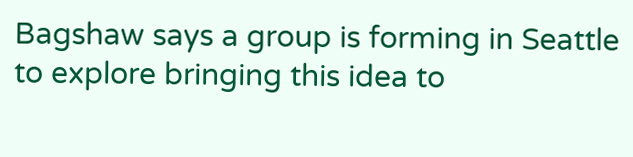Bagshaw says a group is forming in Seattle to explore bringing this idea to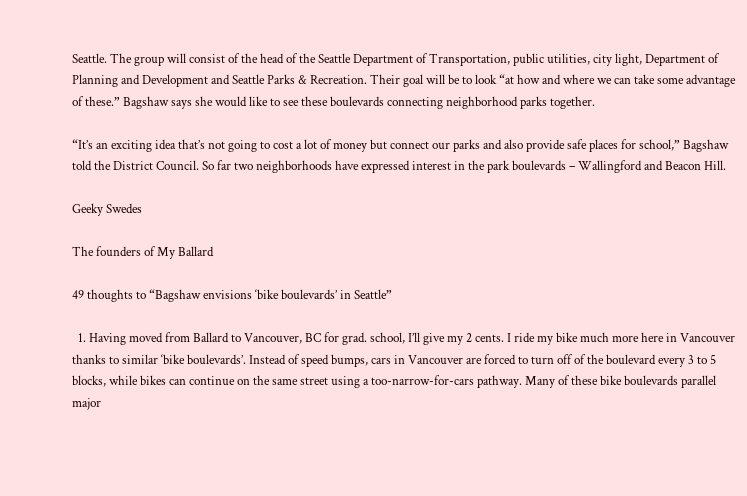Seattle. The group will consist of the head of the Seattle Department of Transportation, public utilities, city light, Department of Planning and Development and Seattle Parks & Recreation. Their goal will be to look “at how and where we can take some advantage of these.” Bagshaw says she would like to see these boulevards connecting neighborhood parks together.

“It’s an exciting idea that’s not going to cost a lot of money but connect our parks and also provide safe places for school,” Bagshaw told the District Council. So far two neighborhoods have expressed interest in the park boulevards – Wallingford and Beacon Hill.

Geeky Swedes

The founders of My Ballard

49 thoughts to “Bagshaw envisions ‘bike boulevards’ in Seattle”

  1. Having moved from Ballard to Vancouver, BC for grad. school, I’ll give my 2 cents. I ride my bike much more here in Vancouver thanks to similar ‘bike boulevards’. Instead of speed bumps, cars in Vancouver are forced to turn off of the boulevard every 3 to 5 blocks, while bikes can continue on the same street using a too-narrow-for-cars pathway. Many of these bike boulevards parallel major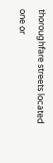thoroughfare streets located one or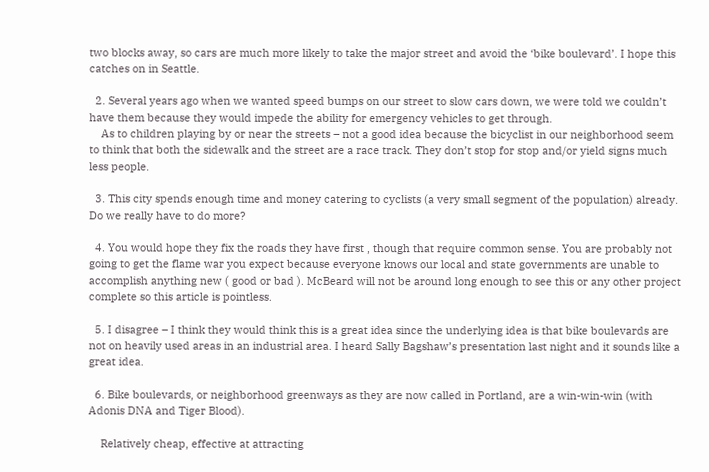two blocks away, so cars are much more likely to take the major street and avoid the ‘bike boulevard’. I hope this catches on in Seattle.

  2. Several years ago when we wanted speed bumps on our street to slow cars down, we were told we couldn’t have them because they would impede the ability for emergency vehicles to get through.
    As to children playing by or near the streets – not a good idea because the bicyclist in our neighborhood seem to think that both the sidewalk and the street are a race track. They don’t stop for stop and/or yield signs much less people.

  3. This city spends enough time and money catering to cyclists (a very small segment of the population) already. Do we really have to do more?

  4. You would hope they fix the roads they have first , though that require common sense. You are probably not going to get the flame war you expect because everyone knows our local and state governments are unable to accomplish anything new ( good or bad ). McBeard will not be around long enough to see this or any other project complete so this article is pointless.

  5. I disagree – I think they would think this is a great idea since the underlying idea is that bike boulevards are not on heavily used areas in an industrial area. I heard Sally Bagshaw’s presentation last night and it sounds like a great idea.

  6. Bike boulevards, or neighborhood greenways as they are now called in Portland, are a win-win-win (with Adonis DNA and Tiger Blood).

    Relatively cheap, effective at attracting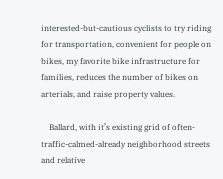interested-but-cautious cyclists to try riding for transportation, convenient for people on bikes, my favorite bike infrastructure for families, reduces the number of bikes on arterials, and raise property values.

    Ballard, with it’s existing grid of often-traffic-calmed-already neighborhood streets and relative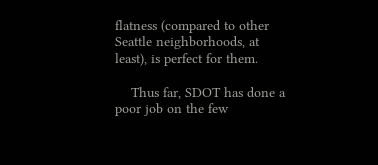flatness (compared to other Seattle neighborhoods, at least), is perfect for them.

    Thus far, SDOT has done a poor job on the few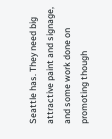Seattle has. They need big attractive paint and signage, and some work done on promoting though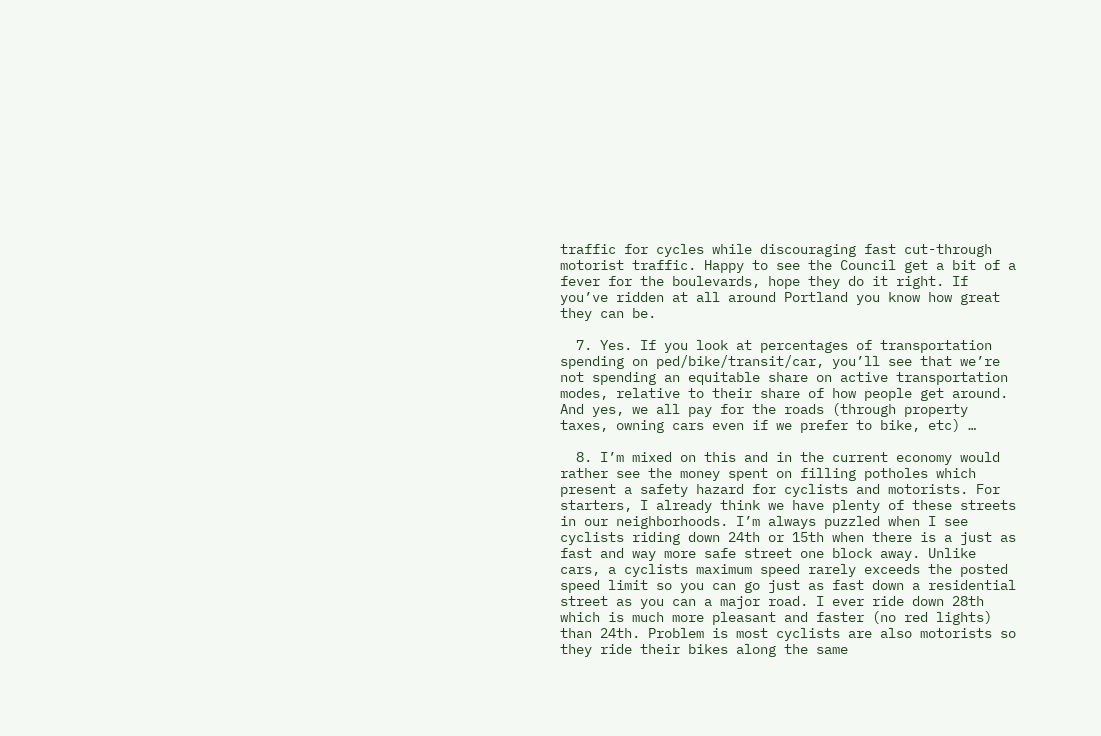traffic for cycles while discouraging fast cut-through motorist traffic. Happy to see the Council get a bit of a fever for the boulevards, hope they do it right. If you’ve ridden at all around Portland you know how great they can be.

  7. Yes. If you look at percentages of transportation spending on ped/bike/transit/car, you’ll see that we’re not spending an equitable share on active transportation modes, relative to their share of how people get around. And yes, we all pay for the roads (through property taxes, owning cars even if we prefer to bike, etc) …

  8. I’m mixed on this and in the current economy would rather see the money spent on filling potholes which present a safety hazard for cyclists and motorists. For starters, I already think we have plenty of these streets in our neighborhoods. I’m always puzzled when I see cyclists riding down 24th or 15th when there is a just as fast and way more safe street one block away. Unlike cars, a cyclists maximum speed rarely exceeds the posted speed limit so you can go just as fast down a residential street as you can a major road. I ever ride down 28th which is much more pleasant and faster (no red lights) than 24th. Problem is most cyclists are also motorists so they ride their bikes along the same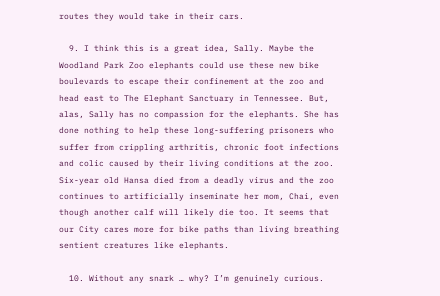routes they would take in their cars.

  9. I think this is a great idea, Sally. Maybe the Woodland Park Zoo elephants could use these new bike boulevards to escape their confinement at the zoo and head east to The Elephant Sanctuary in Tennessee. But, alas, Sally has no compassion for the elephants. She has done nothing to help these long-suffering prisoners who suffer from crippling arthritis, chronic foot infections and colic caused by their living conditions at the zoo. Six-year old Hansa died from a deadly virus and the zoo continues to artificially inseminate her mom, Chai, even though another calf will likely die too. It seems that our City cares more for bike paths than living breathing sentient creatures like elephants.

  10. Without any snark … why? I’m genuinely curious.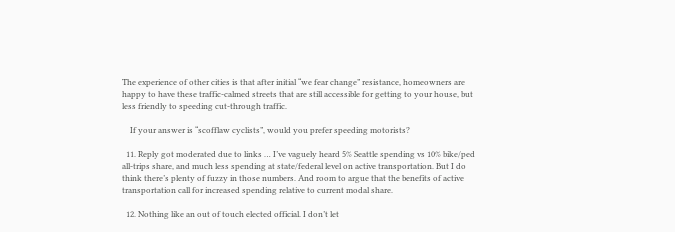The experience of other cities is that after initial “we fear change” resistance, homeowners are happy to have these traffic-calmed streets that are still accessible for getting to your house, but less friendly to speeding cut-through traffic.

    If your answer is “scofflaw cyclists”, would you prefer speeding motorists?

  11. Reply got moderated due to links … I’ve vaguely heard 5% Seattle spending vs 10% bike/ped all-trips share, and much less spending at state/federal level on active transportation. But I do think there’s plenty of fuzzy in those numbers. And room to argue that the benefits of active transportation call for increased spending relative to current modal share.

  12. Nothing like an out of touch elected official. I don’t let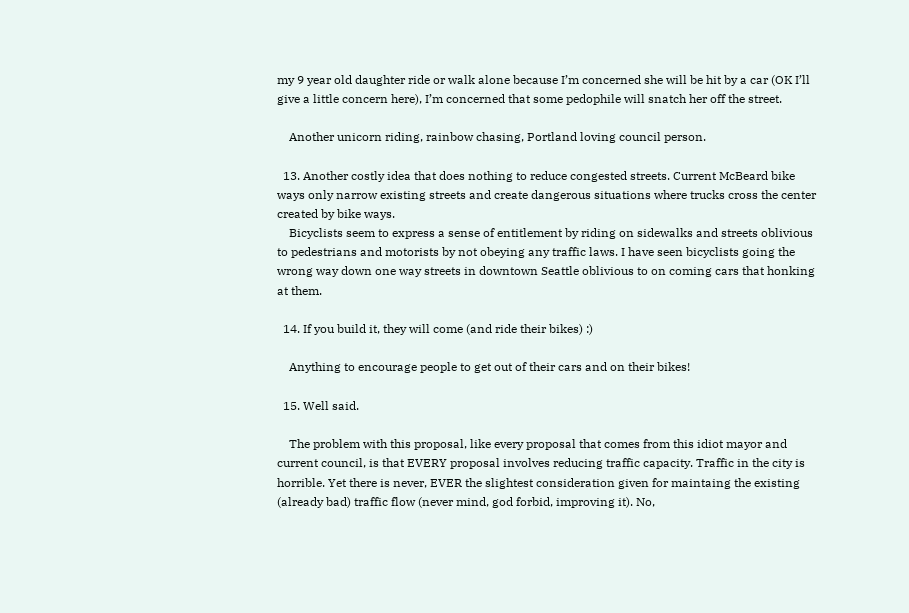my 9 year old daughter ride or walk alone because I’m concerned she will be hit by a car (OK I’ll give a little concern here), I’m concerned that some pedophile will snatch her off the street.

    Another unicorn riding, rainbow chasing, Portland loving council person.

  13. Another costly idea that does nothing to reduce congested streets. Current McBeard bike ways only narrow existing streets and create dangerous situations where trucks cross the center created by bike ways.
    Bicyclists seem to express a sense of entitlement by riding on sidewalks and streets oblivious to pedestrians and motorists by not obeying any traffic laws. I have seen bicyclists going the wrong way down one way streets in downtown Seattle oblivious to on coming cars that honking at them.

  14. If you build it, they will come (and ride their bikes) :)

    Anything to encourage people to get out of their cars and on their bikes!

  15. Well said.

    The problem with this proposal, like every proposal that comes from this idiot mayor and current council, is that EVERY proposal involves reducing traffic capacity. Traffic in the city is horrible. Yet there is never, EVER the slightest consideration given for maintaing the existing (already bad) traffic flow (never mind, god forbid, improving it). No,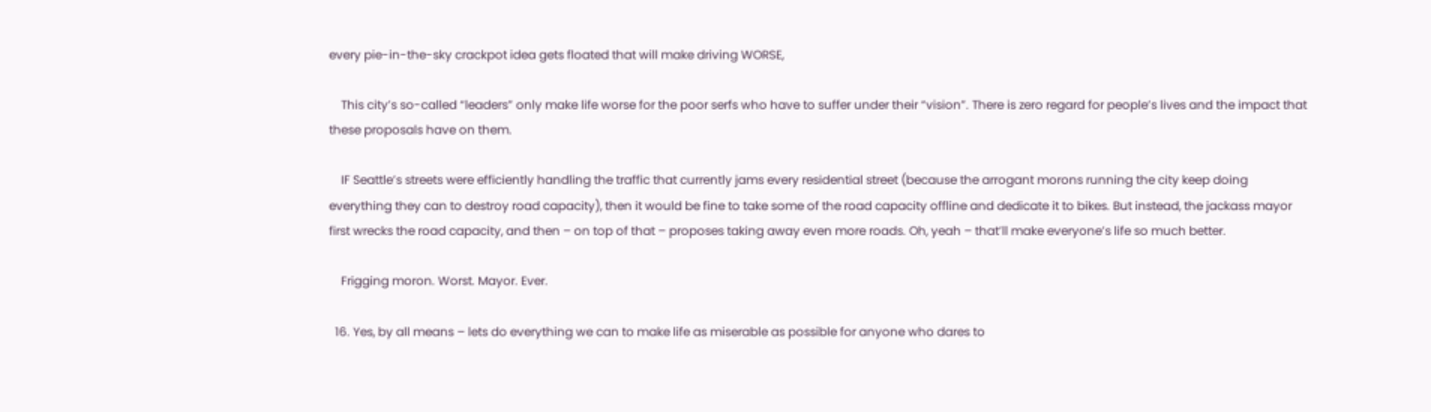every pie-in-the-sky crackpot idea gets floated that will make driving WORSE,

    This city’s so-called “leaders” only make life worse for the poor serfs who have to suffer under their “vision”. There is zero regard for people’s lives and the impact that these proposals have on them.

    IF Seattle’s streets were efficiently handling the traffic that currently jams every residential street (because the arrogant morons running the city keep doing everything they can to destroy road capacity), then it would be fine to take some of the road capacity offline and dedicate it to bikes. But instead, the jackass mayor first wrecks the road capacity, and then – on top of that – proposes taking away even more roads. Oh, yeah – that’ll make everyone’s life so much better.

    Frigging moron. Worst. Mayor. Ever.

  16. Yes, by all means – lets do everything we can to make life as miserable as possible for anyone who dares to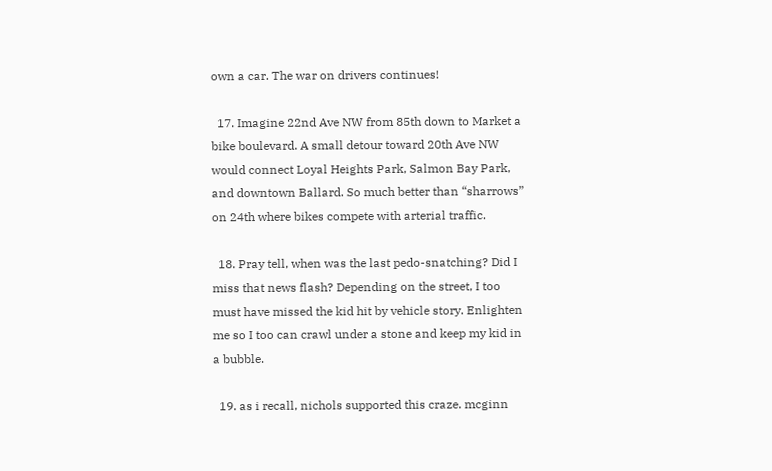own a car. The war on drivers continues!

  17. Imagine 22nd Ave NW from 85th down to Market a bike boulevard. A small detour toward 20th Ave NW would connect Loyal Heights Park, Salmon Bay Park, and downtown Ballard. So much better than “sharrows” on 24th where bikes compete with arterial traffic.

  18. Pray tell, when was the last pedo-snatching? Did I miss that news flash? Depending on the street, I too must have missed the kid hit by vehicle story. Enlighten me so I too can crawl under a stone and keep my kid in a bubble.

  19. as i recall, nichols supported this craze. mcginn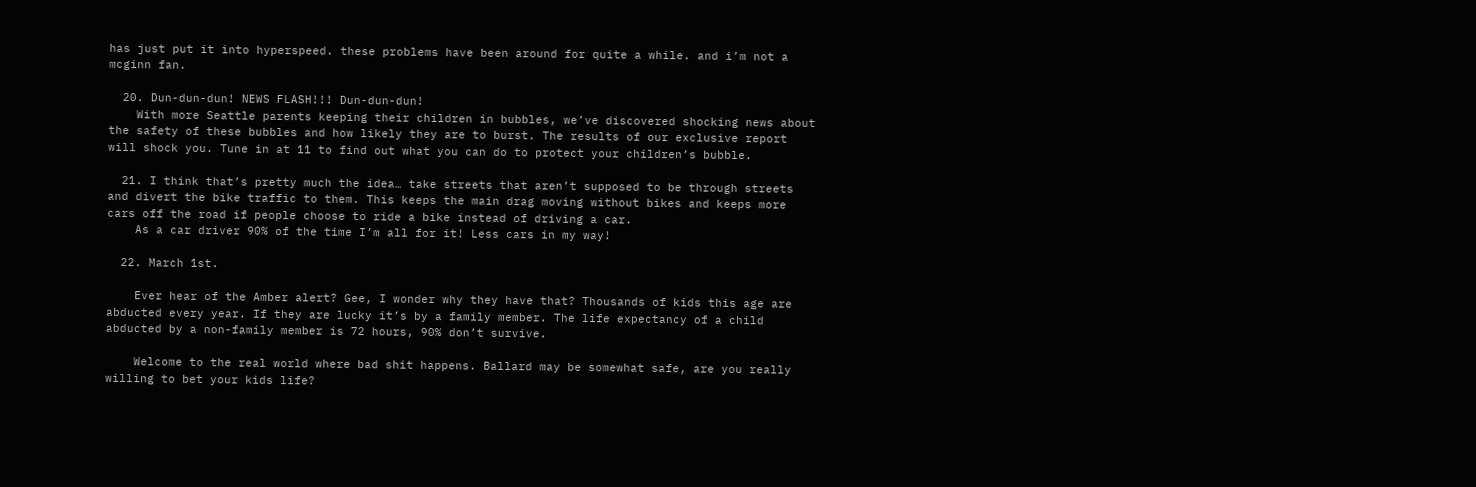has just put it into hyperspeed. these problems have been around for quite a while. and i’m not a mcginn fan.

  20. Dun-dun-dun! NEWS FLASH!!! Dun-dun-dun!
    With more Seattle parents keeping their children in bubbles, we’ve discovered shocking news about the safety of these bubbles and how likely they are to burst. The results of our exclusive report will shock you. Tune in at 11 to find out what you can do to protect your children’s bubble.

  21. I think that’s pretty much the idea… take streets that aren’t supposed to be through streets and divert the bike traffic to them. This keeps the main drag moving without bikes and keeps more cars off the road if people choose to ride a bike instead of driving a car.
    As a car driver 90% of the time I’m all for it! Less cars in my way!

  22. March 1st.

    Ever hear of the Amber alert? Gee, I wonder why they have that? Thousands of kids this age are abducted every year. If they are lucky it’s by a family member. The life expectancy of a child abducted by a non-family member is 72 hours, 90% don’t survive.

    Welcome to the real world where bad shit happens. Ballard may be somewhat safe, are you really willing to bet your kids life?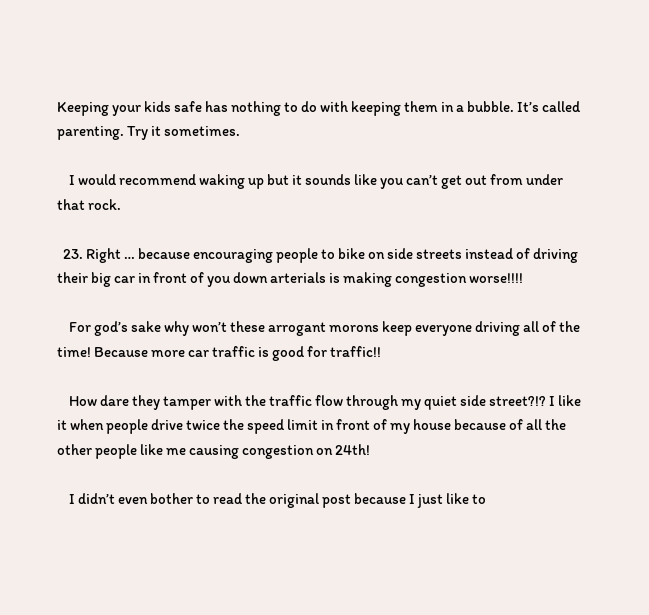Keeping your kids safe has nothing to do with keeping them in a bubble. It’s called parenting. Try it sometimes.

    I would recommend waking up but it sounds like you can’t get out from under that rock.

  23. Right … because encouraging people to bike on side streets instead of driving their big car in front of you down arterials is making congestion worse!!!!

    For god’s sake why won’t these arrogant morons keep everyone driving all of the time! Because more car traffic is good for traffic!!

    How dare they tamper with the traffic flow through my quiet side street?!? I like it when people drive twice the speed limit in front of my house because of all the other people like me causing congestion on 24th!

    I didn’t even bother to read the original post because I just like to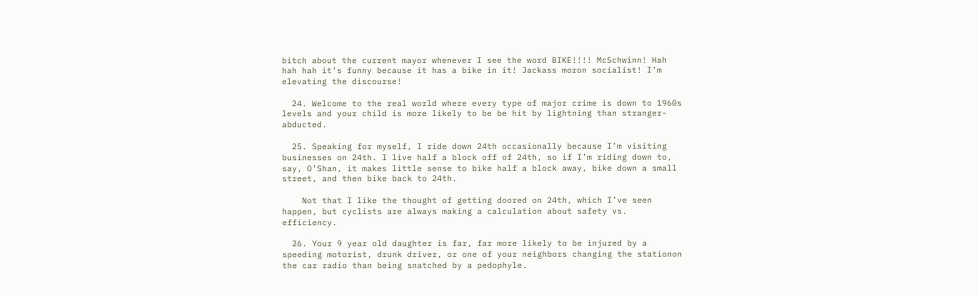bitch about the current mayor whenever I see the word BIKE!!!! McSchwinn! Hah hah hah it’s funny because it has a bike in it! Jackass moron socialist! I’m elevating the discourse!

  24. Welcome to the real world where every type of major crime is down to 1960s levels and your child is more likely to be be hit by lightning than stranger-abducted.

  25. Speaking for myself, I ride down 24th occasionally because I’m visiting businesses on 24th. I live half a block off of 24th, so if I’m riding down to, say, O’Shan, it makes little sense to bike half a block away, bike down a small street, and then bike back to 24th.

    Not that I like the thought of getting doored on 24th, which I’ve seen happen, but cyclists are always making a calculation about safety vs. efficiency.

  26. Your 9 year old daughter is far, far more likely to be injured by a speeding motorist, drunk driver, or one of your neighbors changing the stationon the car radio than being snatched by a pedophyle.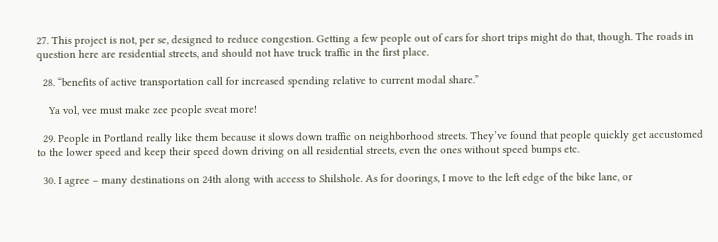27. This project is not, per se, designed to reduce congestion. Getting a few people out of cars for short trips might do that, though. The roads in question here are residential streets, and should not have truck traffic in the first place.

  28. “benefits of active transportation call for increased spending relative to current modal share.”

    Ya vol, vee must make zee people sveat more!

  29. People in Portland really like them because it slows down traffic on neighborhood streets. They’ve found that people quickly get accustomed to the lower speed and keep their speed down driving on all residential streets, even the ones without speed bumps etc.

  30. I agree – many destinations on 24th along with access to Shilshole. As for doorings, I move to the left edge of the bike lane, or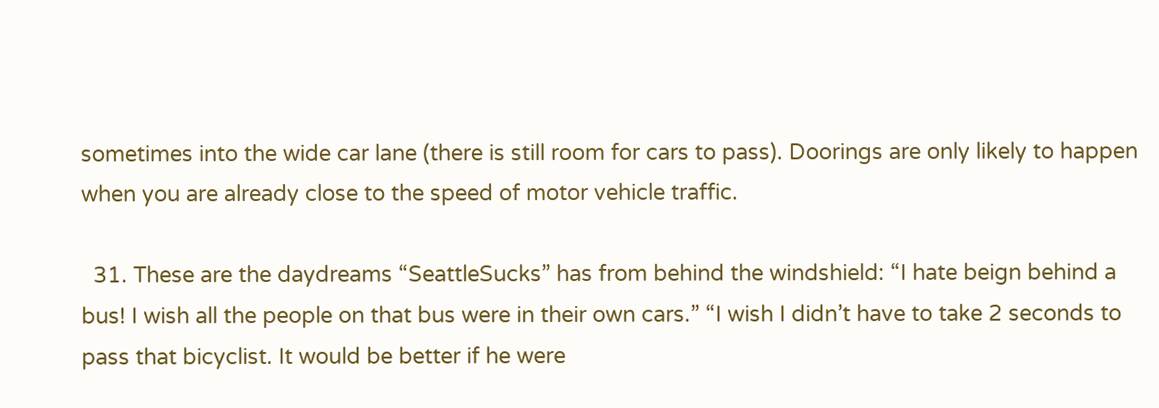sometimes into the wide car lane (there is still room for cars to pass). Doorings are only likely to happen when you are already close to the speed of motor vehicle traffic.

  31. These are the daydreams “SeattleSucks” has from behind the windshield: “I hate beign behind a bus! I wish all the people on that bus were in their own cars.” “I wish I didn’t have to take 2 seconds to pass that bicyclist. It would be better if he were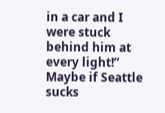in a car and I were stuck behind him at every light!” Maybe if Seattle sucks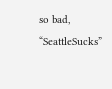so bad, “SeattleSucks”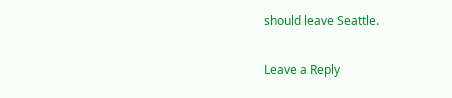should leave Seattle.

Leave a Reply